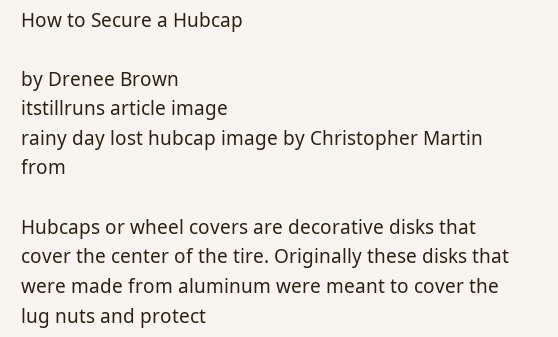How to Secure a Hubcap

by Drenee Brown
itstillruns article image
rainy day lost hubcap image by Christopher Martin from

Hubcaps or wheel covers are decorative disks that cover the center of the tire. Originally these disks that were made from aluminum were meant to cover the lug nuts and protect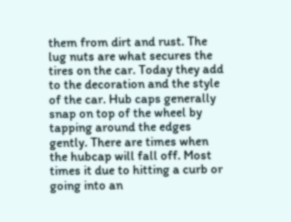them from dirt and rust. The lug nuts are what secures the tires on the car. Today they add to the decoration and the style of the car. Hub caps generally snap on top of the wheel by tapping around the edges gently. There are times when the hubcap will fall off. Most times it due to hitting a curb or going into an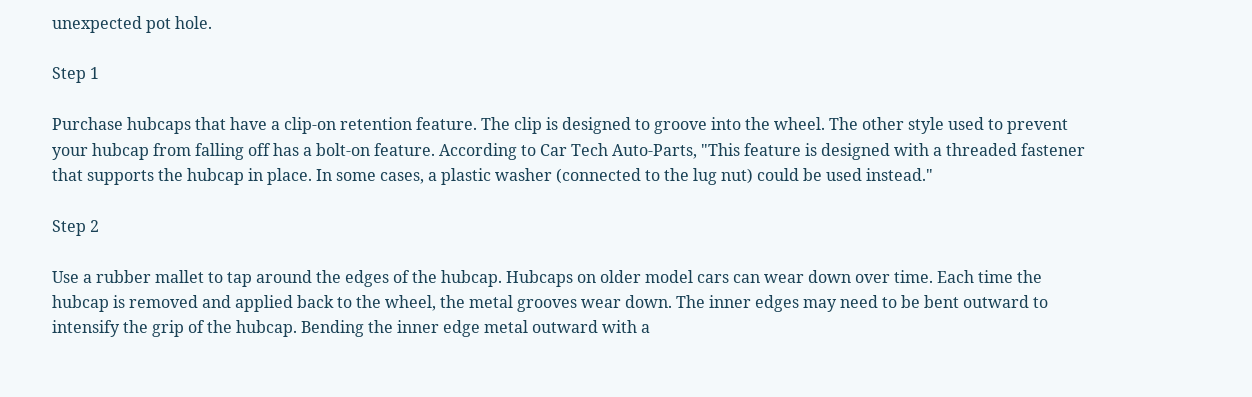unexpected pot hole.

Step 1

Purchase hubcaps that have a clip-on retention feature. The clip is designed to groove into the wheel. The other style used to prevent your hubcap from falling off has a bolt-on feature. According to Car Tech Auto-Parts, "This feature is designed with a threaded fastener that supports the hubcap in place. In some cases, a plastic washer (connected to the lug nut) could be used instead."

Step 2

Use a rubber mallet to tap around the edges of the hubcap. Hubcaps on older model cars can wear down over time. Each time the hubcap is removed and applied back to the wheel, the metal grooves wear down. The inner edges may need to be bent outward to intensify the grip of the hubcap. Bending the inner edge metal outward with a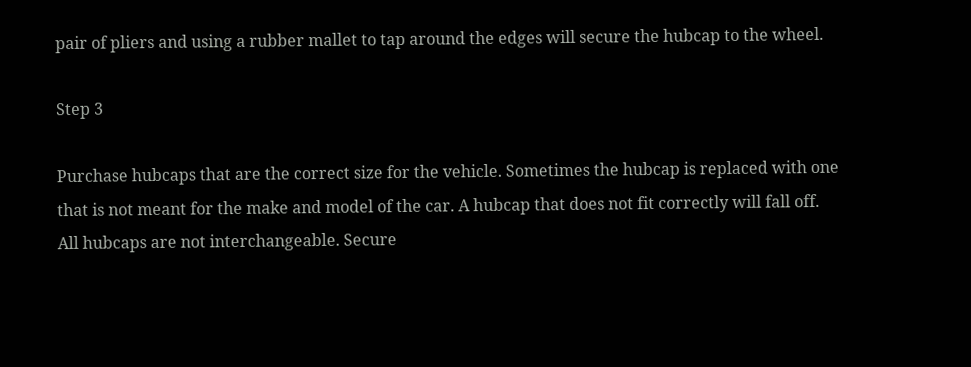pair of pliers and using a rubber mallet to tap around the edges will secure the hubcap to the wheel.

Step 3

Purchase hubcaps that are the correct size for the vehicle. Sometimes the hubcap is replaced with one that is not meant for the make and model of the car. A hubcap that does not fit correctly will fall off. All hubcaps are not interchangeable. Secure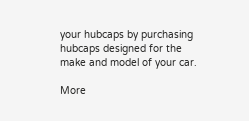your hubcaps by purchasing hubcaps designed for the make and model of your car.

More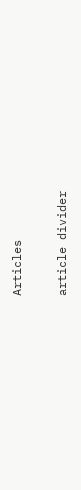Articles

article divider